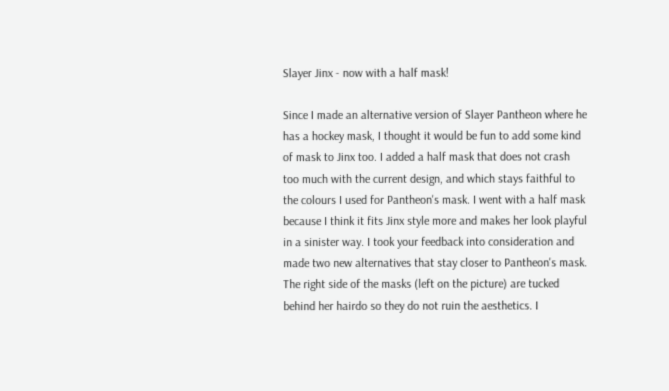Slayer Jinx - now with a half mask!

Since I made an alternative version of Slayer Pantheon where he has a hockey mask, I thought it would be fun to add some kind of mask to Jinx too. I added a half mask that does not crash too much with the current design, and which stays faithful to the colours I used for Pantheon's mask. I went with a half mask because I think it fits Jinx style more and makes her look playful in a sinister way. I took your feedback into consideration and made two new alternatives that stay closer to Pantheon's mask. The right side of the masks (left on the picture) are tucked behind her hairdo so they do not ruin the aesthetics. I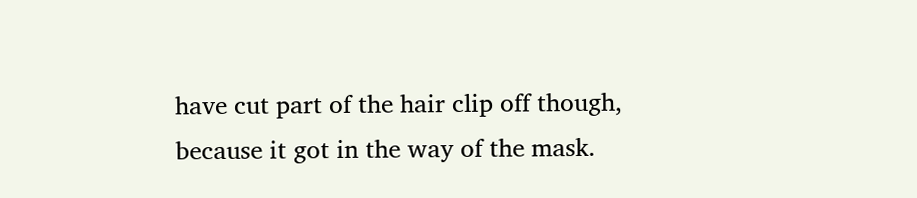have cut part of the hair clip off though, because it got in the way of the mask.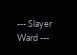--- Slayer Ward ---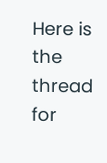Here is the thread for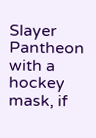Slayer Pantheon with a hockey mask, if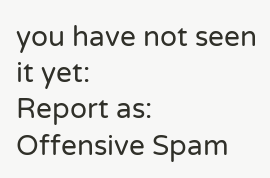you have not seen it yet:
Report as:
Offensive Spam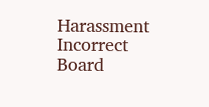Harassment Incorrect Board